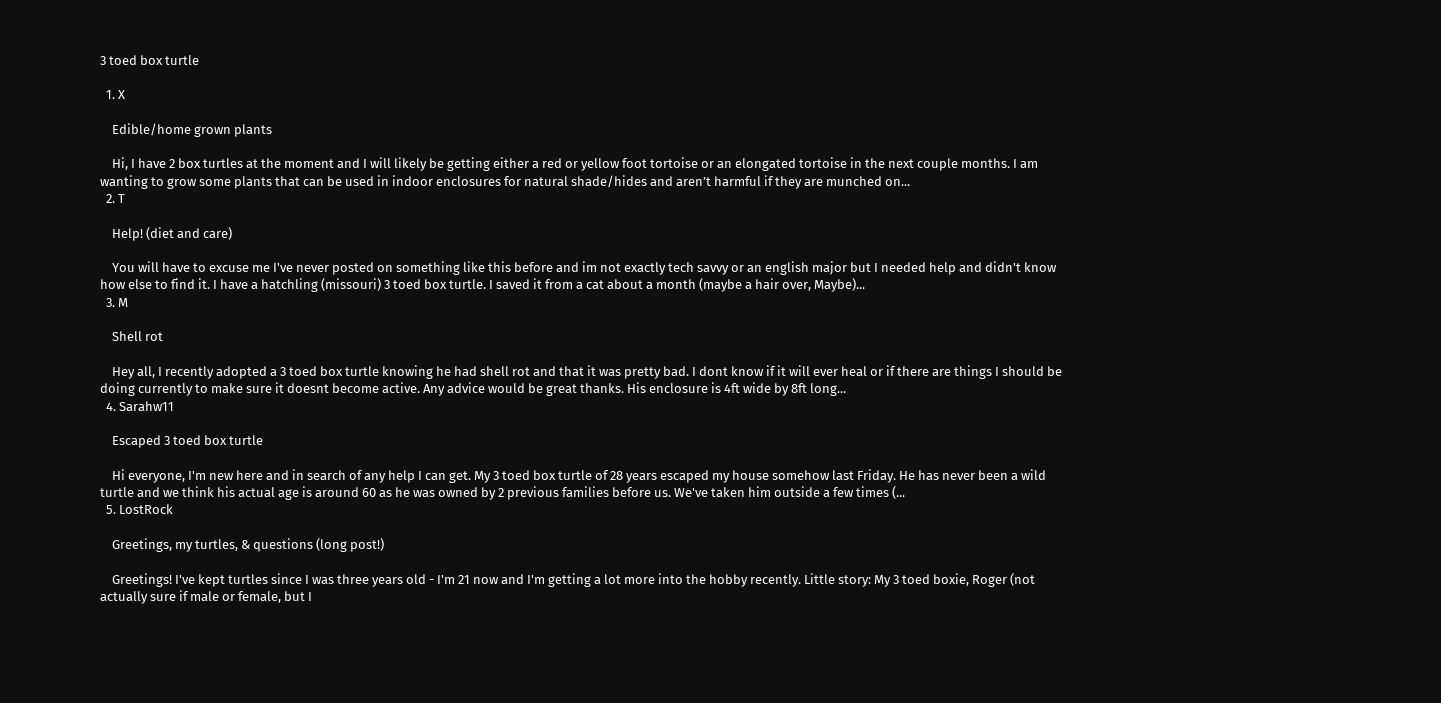3 toed box turtle

  1. X

    Edible/home grown plants

    Hi, I have 2 box turtles at the moment and I will likely be getting either a red or yellow foot tortoise or an elongated tortoise in the next couple months. I am wanting to grow some plants that can be used in indoor enclosures for natural shade/hides and aren’t harmful if they are munched on...
  2. T

    Help! (diet and care)

    You will have to excuse me I've never posted on something like this before and im not exactly tech savvy or an english major but I needed help and didn't know how else to find it. I have a hatchling (missouri) 3 toed box turtle. I saved it from a cat about a month (maybe a hair over, Maybe)...
  3. M

    Shell rot

    Hey all, I recently adopted a 3 toed box turtle knowing he had shell rot and that it was pretty bad. I dont know if it will ever heal or if there are things I should be doing currently to make sure it doesnt become active. Any advice would be great thanks. His enclosure is 4ft wide by 8ft long...
  4. Sarahw11

    Escaped 3 toed box turtle

    Hi everyone, I'm new here and in search of any help I can get. My 3 toed box turtle of 28 years escaped my house somehow last Friday. He has never been a wild turtle and we think his actual age is around 60 as he was owned by 2 previous families before us. We've taken him outside a few times (...
  5. LostRock

    Greetings, my turtles, & questions (long post!)

    Greetings! I've kept turtles since I was three years old - I'm 21 now and I'm getting a lot more into the hobby recently. Little story: My 3 toed boxie, Roger (not actually sure if male or female, but I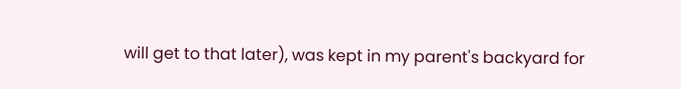will get to that later), was kept in my parent's backyard for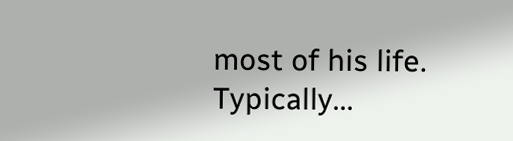most of his life. Typically...